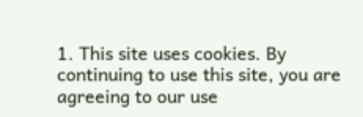1. This site uses cookies. By continuing to use this site, you are agreeing to our use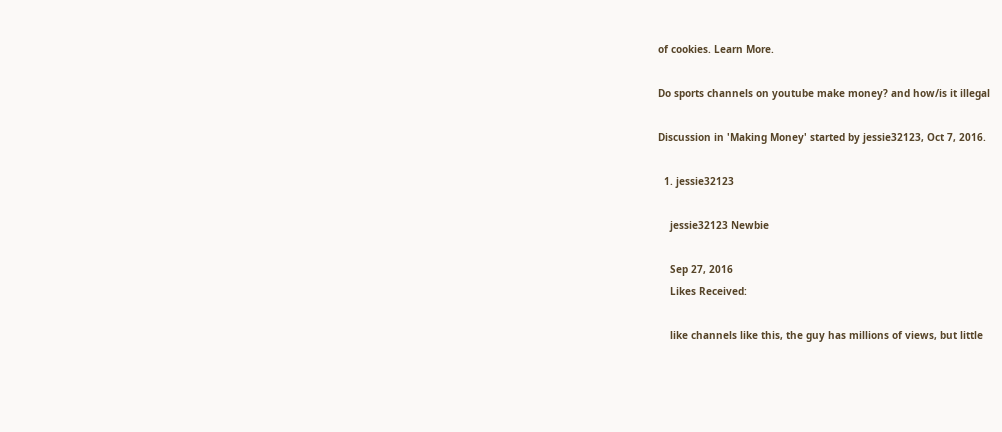of cookies. Learn More.

Do sports channels on youtube make money? and how/is it illegal

Discussion in 'Making Money' started by jessie32123, Oct 7, 2016.

  1. jessie32123

    jessie32123 Newbie

    Sep 27, 2016
    Likes Received:

    like channels like this, the guy has millions of views, but little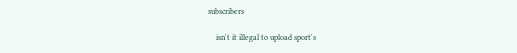subscribers

    isn't it illegal to upload sport's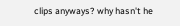clips anyways? why hasn't he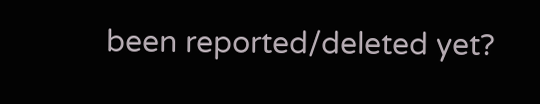been reported/deleted yet?